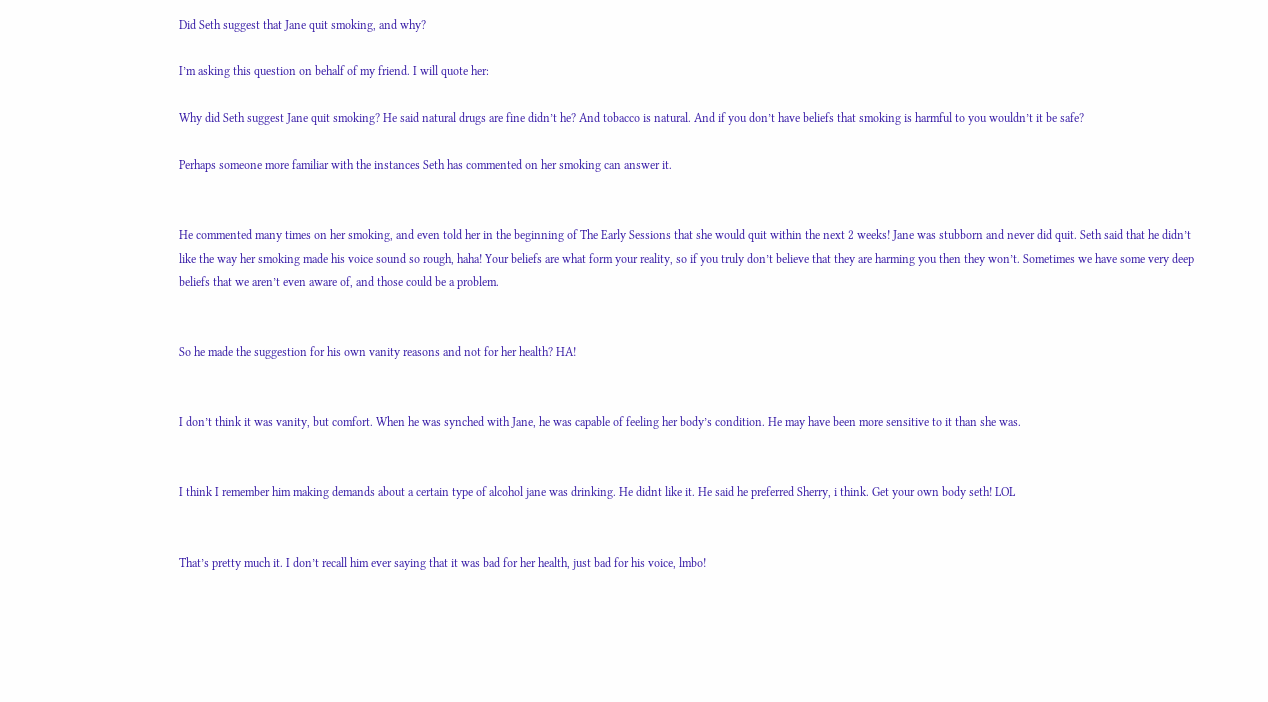Did Seth suggest that Jane quit smoking, and why?

I’m asking this question on behalf of my friend. I will quote her:

Why did Seth suggest Jane quit smoking? He said natural drugs are fine didn’t he? And tobacco is natural. And if you don’t have beliefs that smoking is harmful to you wouldn’t it be safe?

Perhaps someone more familiar with the instances Seth has commented on her smoking can answer it.


He commented many times on her smoking, and even told her in the beginning of The Early Sessions that she would quit within the next 2 weeks! Jane was stubborn and never did quit. Seth said that he didn’t like the way her smoking made his voice sound so rough, haha! Your beliefs are what form your reality, so if you truly don’t believe that they are harming you then they won’t. Sometimes we have some very deep beliefs that we aren’t even aware of, and those could be a problem.


So he made the suggestion for his own vanity reasons and not for her health? HA!


I don’t think it was vanity, but comfort. When he was synched with Jane, he was capable of feeling her body’s condition. He may have been more sensitive to it than she was.


I think I remember him making demands about a certain type of alcohol jane was drinking. He didnt like it. He said he preferred Sherry, i think. Get your own body seth! LOL


That’s pretty much it. I don’t recall him ever saying that it was bad for her health, just bad for his voice, lmbo!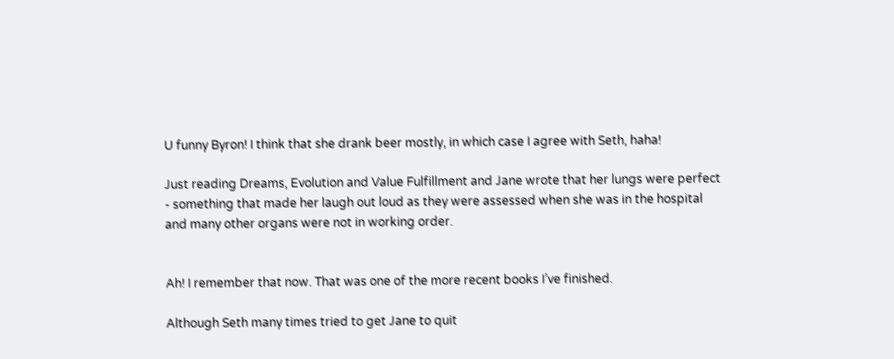U funny Byron! I think that she drank beer mostly, in which case I agree with Seth, haha!

Just reading Dreams, Evolution and Value Fulfillment and Jane wrote that her lungs were perfect - something that made her laugh out loud as they were assessed when she was in the hospital and many other organs were not in working order.


Ah! I remember that now. That was one of the more recent books I’ve finished.

Although Seth many times tried to get Jane to quit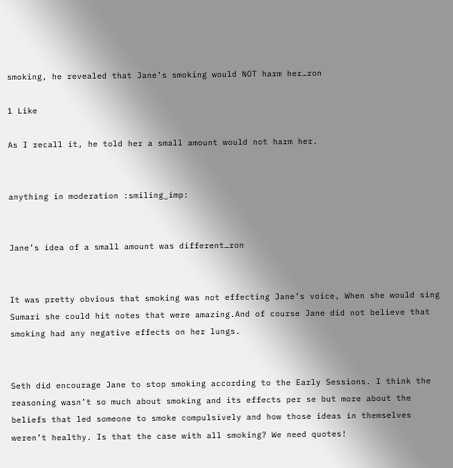smoking, he revealed that Jane’s smoking would NOT harm her…ron

1 Like

As I recall it, he told her a small amount would not harm her.


anything in moderation :smiling_imp:


Jane’s idea of a small amount was different…ron


It was pretty obvious that smoking was not effecting Jane’s voice, When she would sing Sumari she could hit notes that were amazing.And of course Jane did not believe that smoking had any negative effects on her lungs.


Seth did encourage Jane to stop smoking according to the Early Sessions. I think the reasoning wasn’t so much about smoking and its effects per se but more about the beliefs that led someone to smoke compulsively and how those ideas in themselves weren’t healthy. Is that the case with all smoking? We need quotes!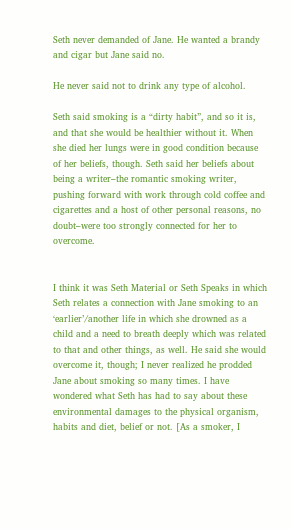Seth never demanded of Jane. He wanted a brandy and cigar but Jane said no.

He never said not to drink any type of alcohol.

Seth said smoking is a “dirty habit”, and so it is, and that she would be healthier without it. When she died her lungs were in good condition because of her beliefs, though. Seth said her beliefs about being a writer–the romantic smoking writer, pushing forward with work through cold coffee and cigarettes and a host of other personal reasons, no doubt–were too strongly connected for her to overcome.


I think it was Seth Material or Seth Speaks in which Seth relates a connection with Jane smoking to an ‘earlier’/another life in which she drowned as a child and a need to breath deeply which was related to that and other things, as well. He said she would overcome it, though; I never realized he prodded Jane about smoking so many times. I have wondered what Seth has had to say about these environmental damages to the physical organism, habits and diet, belief or not. [As a smoker, I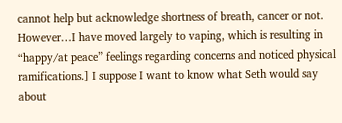cannot help but acknowledge shortness of breath, cancer or not. However…I have moved largely to vaping, which is resulting in “happy/at peace” feelings regarding concerns and noticed physical ramifications.] I suppose I want to know what Seth would say about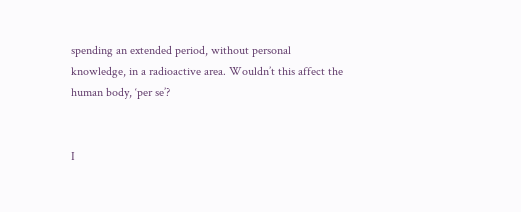spending an extended period, without personal knowledge, in a radioactive area. Wouldn’t this affect the human body, ‘per se’?


I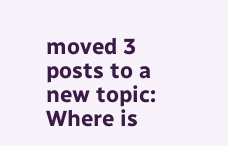moved 3 posts to a new topic: Where is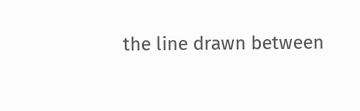the line drawn between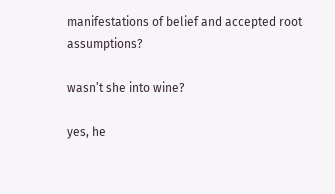manifestations of belief and accepted root assumptions?

wasn’t she into wine?

yes, he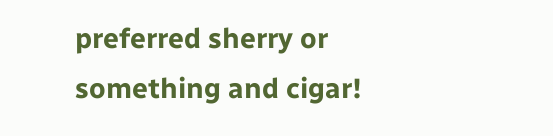preferred sherry or something and cigar!